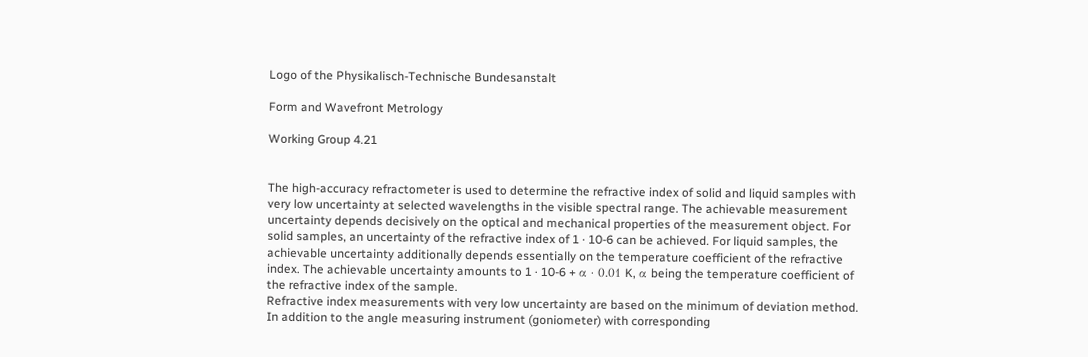Logo of the Physikalisch-Technische Bundesanstalt

Form and Wavefront Metrology

Working Group 4.21


The high-accuracy refractometer is used to determine the refractive index of solid and liquid samples with very low uncertainty at selected wavelengths in the visible spectral range. The achievable measurement uncertainty depends decisively on the optical and mechanical properties of the measurement object. For solid samples, an uncertainty of the refractive index of 1 · 10-6 can be achieved. For liquid samples, the achievable uncertainty additionally depends essentially on the temperature coefficient of the refractive index. The achievable uncertainty amounts to 1 · 10-6 + α · 0.01 K, α being the temperature coefficient of the refractive index of the sample.
Refractive index measurements with very low uncertainty are based on the minimum of deviation method. In addition to the angle measuring instrument (goniometer) with corresponding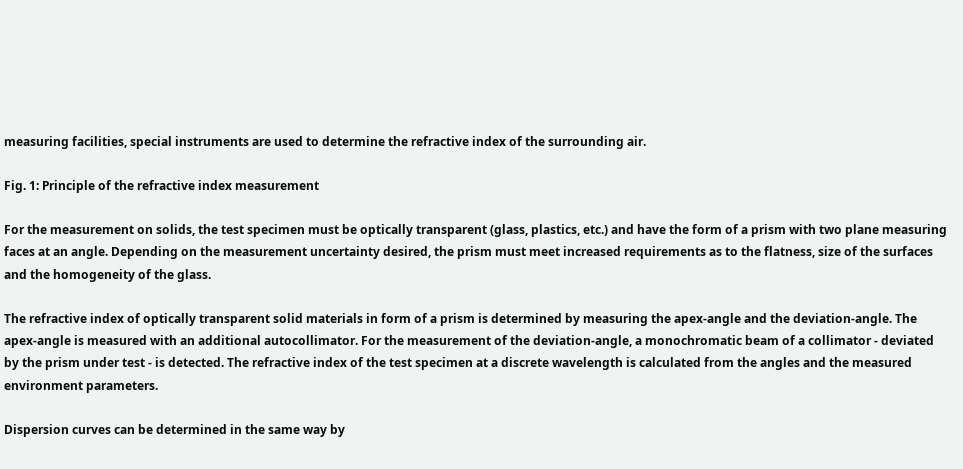measuring facilities, special instruments are used to determine the refractive index of the surrounding air.

Fig. 1: Principle of the refractive index measurement

For the measurement on solids, the test specimen must be optically transparent (glass, plastics, etc.) and have the form of a prism with two plane measuring faces at an angle. Depending on the measurement uncertainty desired, the prism must meet increased requirements as to the flatness, size of the surfaces and the homogeneity of the glass.

The refractive index of optically transparent solid materials in form of a prism is determined by measuring the apex-angle and the deviation-angle. The apex-angle is measured with an additional autocollimator. For the measurement of the deviation-angle, a monochromatic beam of a collimator - deviated by the prism under test - is detected. The refractive index of the test specimen at a discrete wavelength is calculated from the angles and the measured environment parameters.

Dispersion curves can be determined in the same way by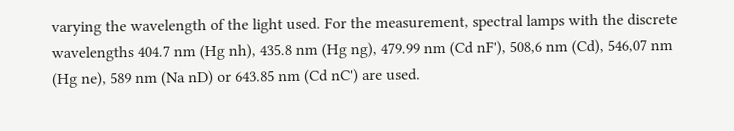varying the wavelength of the light used. For the measurement, spectral lamps with the discrete wavelengths 404.7 nm (Hg nh), 435.8 nm (Hg ng), 479.99 nm (Cd nF'), 508,6 nm (Cd), 546,07 nm (Hg ne), 589 nm (Na nD) or 643.85 nm (Cd nC') are used.